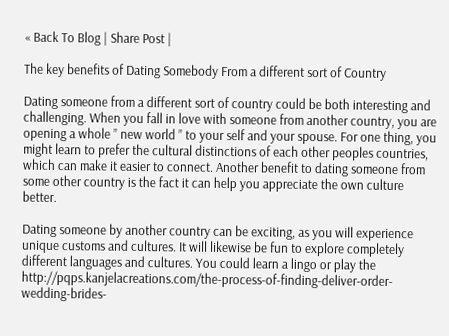« Back To Blog | Share Post |

The key benefits of Dating Somebody From a different sort of Country

Dating someone from a different sort of country could be both interesting and challenging. When you fall in love with someone from another country, you are opening a whole ” new world ” to your self and your spouse. For one thing, you might learn to prefer the cultural distinctions of each other peoples countries, which can make it easier to connect. Another benefit to dating someone from some other country is the fact it can help you appreciate the own culture better.

Dating someone by another country can be exciting, as you will experience unique customs and cultures. It will likewise be fun to explore completely different languages and cultures. You could learn a lingo or play the http://pqps.kanjelacreations.com/the-process-of-finding-deliver-order-wedding-brides-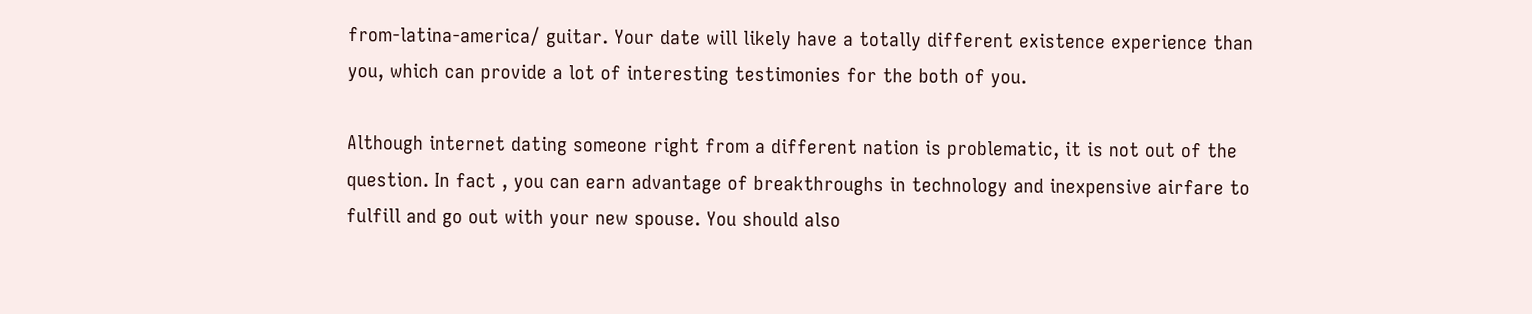from-latina-america/ guitar. Your date will likely have a totally different existence experience than you, which can provide a lot of interesting testimonies for the both of you.

Although internet dating someone right from a different nation is problematic, it is not out of the question. In fact , you can earn advantage of breakthroughs in technology and inexpensive airfare to fulfill and go out with your new spouse. You should also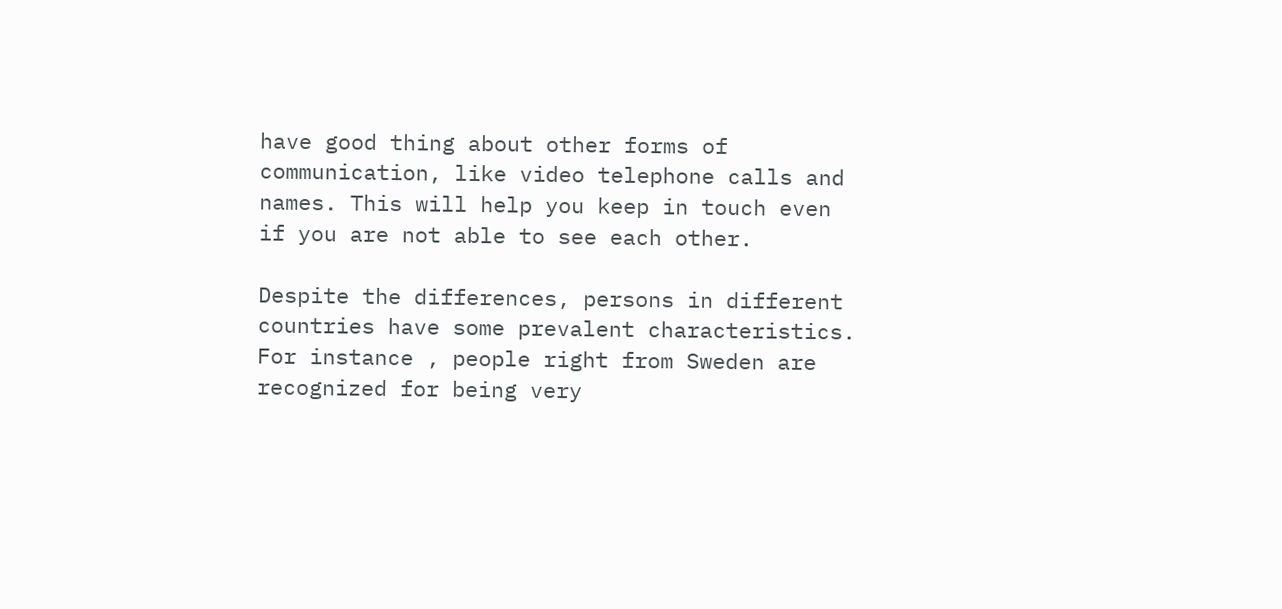have good thing about other forms of communication, like video telephone calls and names. This will help you keep in touch even if you are not able to see each other.

Despite the differences, persons in different countries have some prevalent characteristics. For instance , people right from Sweden are recognized for being very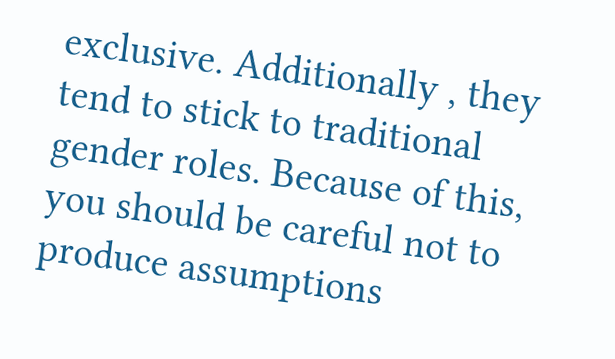exclusive. Additionally , they tend to stick to traditional gender roles. Because of this, you should be careful not to produce assumptions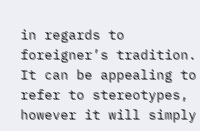in regards to foreigner’s tradition. It can be appealing to refer to stereotypes, however it will simply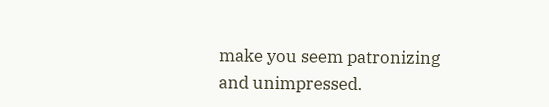make you seem patronizing and unimpressed.